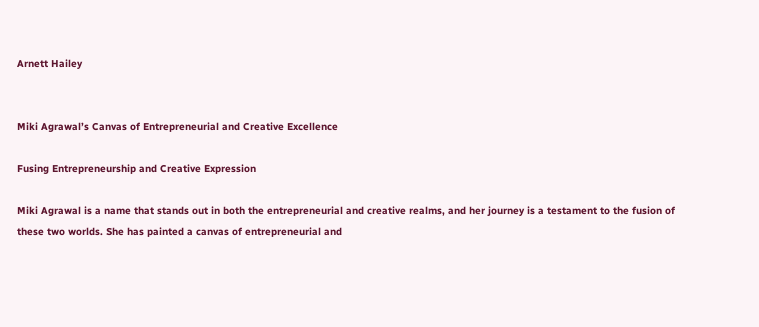Arnett Hailey


Miki Agrawal’s Canvas of Entrepreneurial and Creative Excellence

Fusing Entrepreneurship and Creative Expression

Miki Agrawal is a name that stands out in both the entrepreneurial and creative realms, and her journey is a testament to the fusion of these two worlds. She has painted a canvas of entrepreneurial and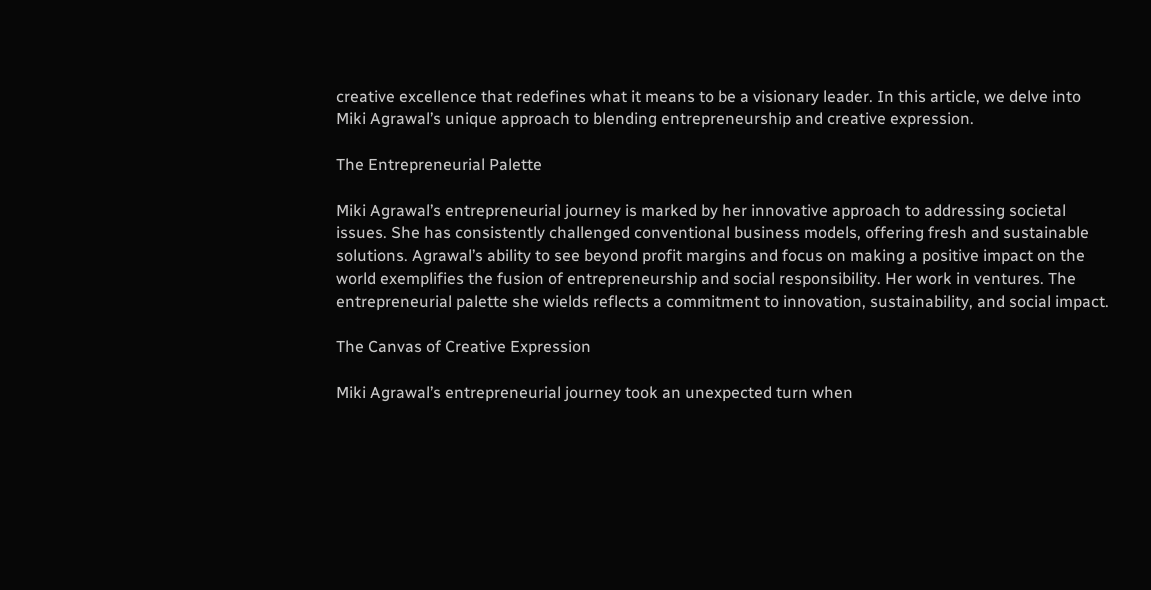creative excellence that redefines what it means to be a visionary leader. In this article, we delve into Miki Agrawal’s unique approach to blending entrepreneurship and creative expression.

The Entrepreneurial Palette

Miki Agrawal’s entrepreneurial journey is marked by her innovative approach to addressing societal issues. She has consistently challenged conventional business models, offering fresh and sustainable solutions. Agrawal’s ability to see beyond profit margins and focus on making a positive impact on the world exemplifies the fusion of entrepreneurship and social responsibility. Her work in ventures. The entrepreneurial palette she wields reflects a commitment to innovation, sustainability, and social impact.

The Canvas of Creative Expression

Miki Agrawal’s entrepreneurial journey took an unexpected turn when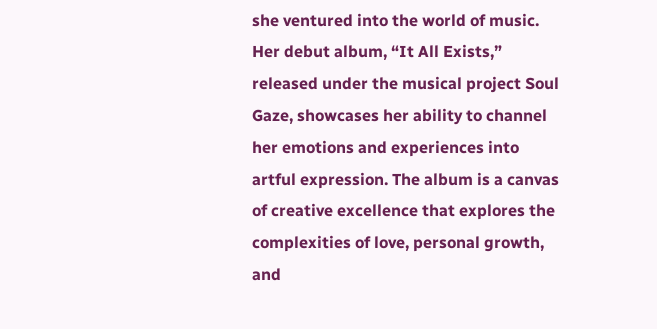she ventured into the world of music. Her debut album, “It All Exists,” released under the musical project Soul Gaze, showcases her ability to channel her emotions and experiences into artful expression. The album is a canvas of creative excellence that explores the complexities of love, personal growth, and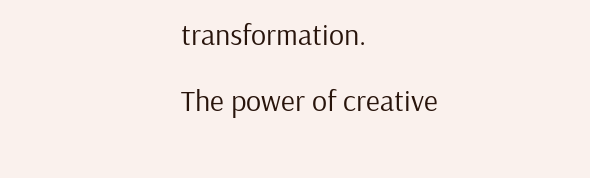transformation.

The power of creative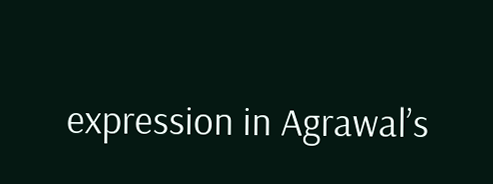expression in Agrawal’s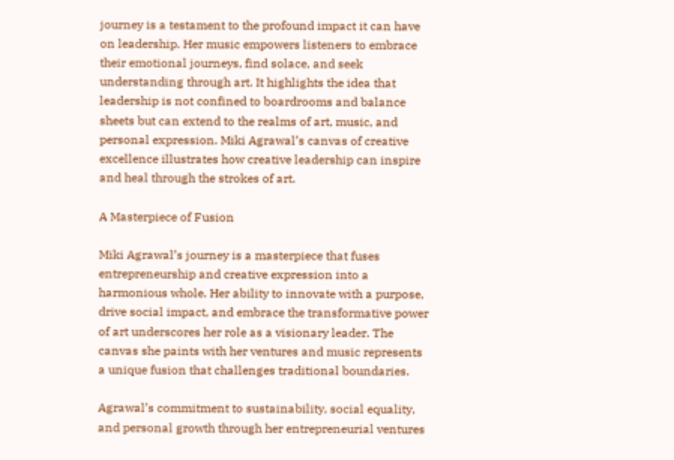journey is a testament to the profound impact it can have on leadership. Her music empowers listeners to embrace their emotional journeys, find solace, and seek understanding through art. It highlights the idea that leadership is not confined to boardrooms and balance sheets but can extend to the realms of art, music, and personal expression. Miki Agrawal’s canvas of creative excellence illustrates how creative leadership can inspire and heal through the strokes of art.

A Masterpiece of Fusion

Miki Agrawal’s journey is a masterpiece that fuses entrepreneurship and creative expression into a harmonious whole. Her ability to innovate with a purpose, drive social impact, and embrace the transformative power of art underscores her role as a visionary leader. The canvas she paints with her ventures and music represents a unique fusion that challenges traditional boundaries.

Agrawal’s commitment to sustainability, social equality, and personal growth through her entrepreneurial ventures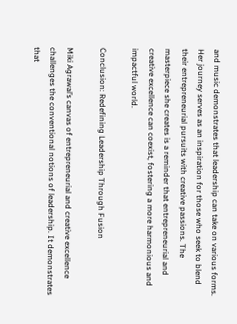and music demonstrates that leadership can take on various forms. Her journey serves as an inspiration for those who seek to blend their entrepreneurial pursuits with creative passions. The masterpiece she creates is a reminder that entrepreneurial and creative excellence can coexist, fostering a more harmonious and impactful world.

Conclusion: Redefining Leadership Through Fusion

Miki Agrawal’s canvas of entrepreneurial and creative excellence challenges the conventional notions of leadership. It demonstrates that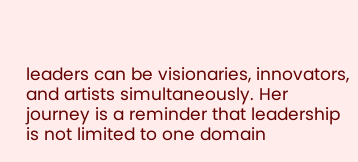leaders can be visionaries, innovators, and artists simultaneously. Her journey is a reminder that leadership is not limited to one domain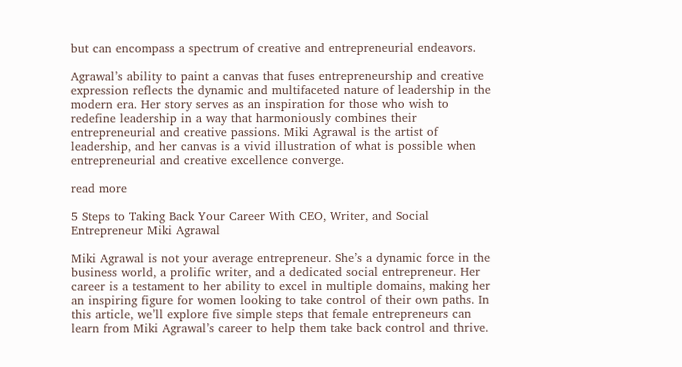but can encompass a spectrum of creative and entrepreneurial endeavors.

Agrawal’s ability to paint a canvas that fuses entrepreneurship and creative expression reflects the dynamic and multifaceted nature of leadership in the modern era. Her story serves as an inspiration for those who wish to redefine leadership in a way that harmoniously combines their entrepreneurial and creative passions. Miki Agrawal is the artist of leadership, and her canvas is a vivid illustration of what is possible when entrepreneurial and creative excellence converge.

read more

5 Steps to Taking Back Your Career With CEO, Writer, and Social Entrepreneur Miki Agrawal

Miki Agrawal is not your average entrepreneur. She’s a dynamic force in the business world, a prolific writer, and a dedicated social entrepreneur. Her career is a testament to her ability to excel in multiple domains, making her an inspiring figure for women looking to take control of their own paths. In this article, we’ll explore five simple steps that female entrepreneurs can learn from Miki Agrawal’s career to help them take back control and thrive.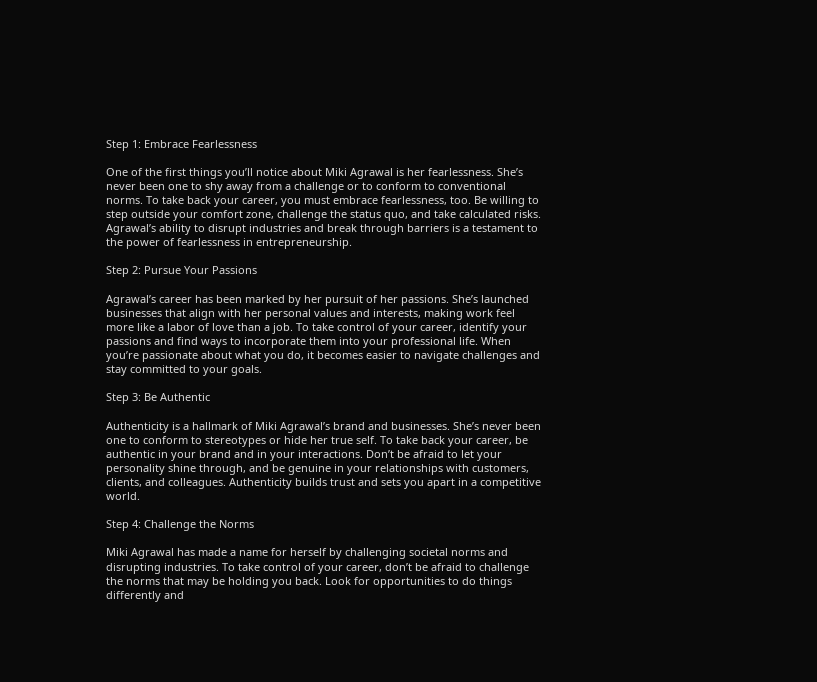Step 1: Embrace Fearlessness

One of the first things you’ll notice about Miki Agrawal is her fearlessness. She’s never been one to shy away from a challenge or to conform to conventional norms. To take back your career, you must embrace fearlessness, too. Be willing to step outside your comfort zone, challenge the status quo, and take calculated risks. Agrawal’s ability to disrupt industries and break through barriers is a testament to the power of fearlessness in entrepreneurship.

Step 2: Pursue Your Passions

Agrawal’s career has been marked by her pursuit of her passions. She’s launched businesses that align with her personal values and interests, making work feel more like a labor of love than a job. To take control of your career, identify your passions and find ways to incorporate them into your professional life. When you’re passionate about what you do, it becomes easier to navigate challenges and stay committed to your goals.

Step 3: Be Authentic

Authenticity is a hallmark of Miki Agrawal’s brand and businesses. She’s never been one to conform to stereotypes or hide her true self. To take back your career, be authentic in your brand and in your interactions. Don’t be afraid to let your personality shine through, and be genuine in your relationships with customers, clients, and colleagues. Authenticity builds trust and sets you apart in a competitive world.

Step 4: Challenge the Norms

Miki Agrawal has made a name for herself by challenging societal norms and disrupting industries. To take control of your career, don’t be afraid to challenge the norms that may be holding you back. Look for opportunities to do things differently and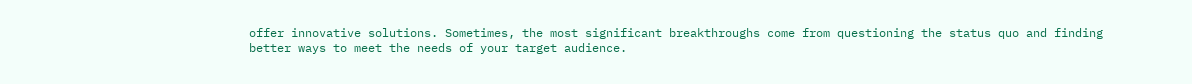offer innovative solutions. Sometimes, the most significant breakthroughs come from questioning the status quo and finding better ways to meet the needs of your target audience.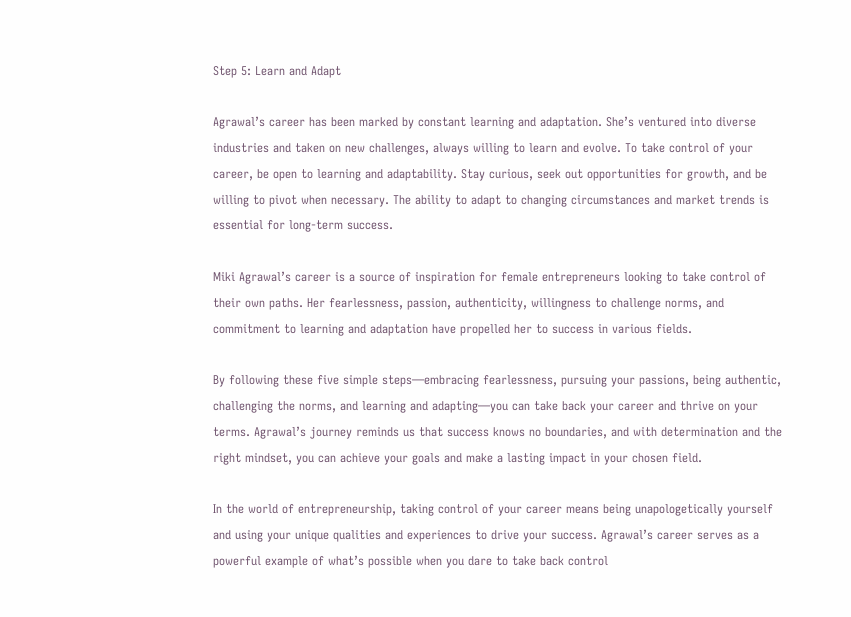Step 5: Learn and Adapt

Agrawal’s career has been marked by constant learning and adaptation. She’s ventured into diverse industries and taken on new challenges, always willing to learn and evolve. To take control of your career, be open to learning and adaptability. Stay curious, seek out opportunities for growth, and be willing to pivot when necessary. The ability to adapt to changing circumstances and market trends is essential for long-term success.

Miki Agrawal’s career is a source of inspiration for female entrepreneurs looking to take control of their own paths. Her fearlessness, passion, authenticity, willingness to challenge norms, and commitment to learning and adaptation have propelled her to success in various fields.

By following these five simple steps—embracing fearlessness, pursuing your passions, being authentic, challenging the norms, and learning and adapting—you can take back your career and thrive on your terms. Agrawal’s journey reminds us that success knows no boundaries, and with determination and the right mindset, you can achieve your goals and make a lasting impact in your chosen field.

In the world of entrepreneurship, taking control of your career means being unapologetically yourself and using your unique qualities and experiences to drive your success. Agrawal’s career serves as a powerful example of what’s possible when you dare to take back control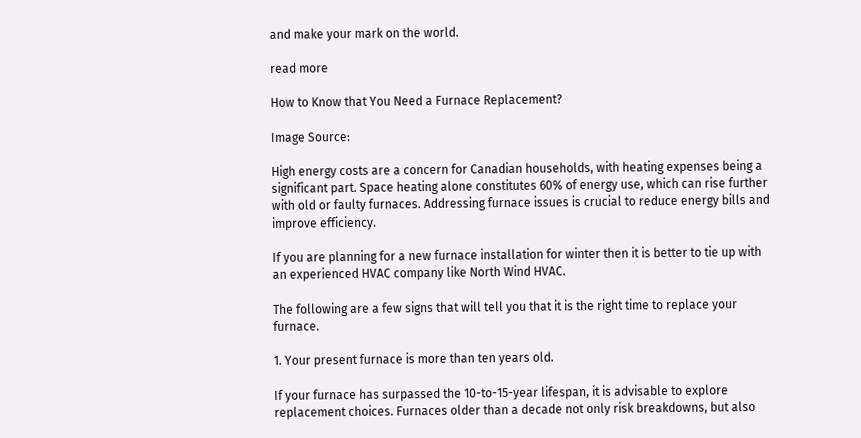and make your mark on the world.

read more

How to Know that You Need a Furnace Replacement?

Image Source:

High energy costs are a concern for Canadian households, with heating expenses being a significant part. Space heating alone constitutes 60% of energy use, which can rise further with old or faulty furnaces. Addressing furnace issues is crucial to reduce energy bills and improve efficiency.

If you are planning for a new furnace installation for winter then it is better to tie up with an experienced HVAC company like North Wind HVAC.

The following are a few signs that will tell you that it is the right time to replace your furnace.

1. Your present furnace is more than ten years old.

If your furnace has surpassed the 10-to-15-year lifespan, it is advisable to explore replacement choices. Furnaces older than a decade not only risk breakdowns, but also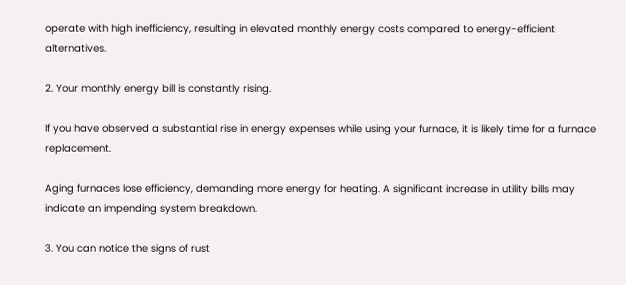operate with high inefficiency, resulting in elevated monthly energy costs compared to energy-efficient alternatives.

2. Your monthly energy bill is constantly rising.

If you have observed a substantial rise in energy expenses while using your furnace, it is likely time for a furnace replacement.

Aging furnaces lose efficiency, demanding more energy for heating. A significant increase in utility bills may indicate an impending system breakdown.

3. You can notice the signs of rust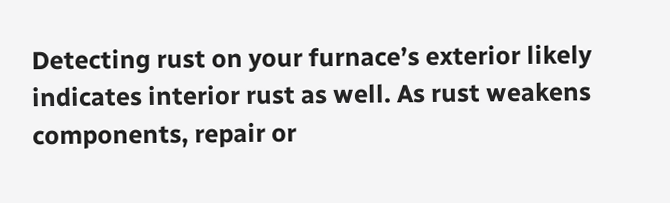Detecting rust on your furnace’s exterior likely indicates interior rust as well. As rust weakens components, repair or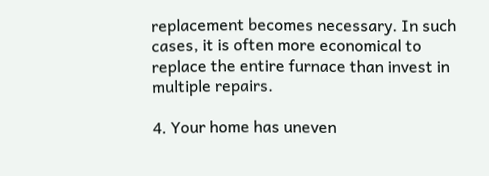replacement becomes necessary. In such cases, it is often more economical to replace the entire furnace than invest in multiple repairs.

4. Your home has uneven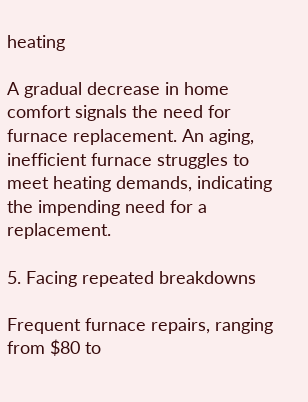heating

A gradual decrease in home comfort signals the need for furnace replacement. An aging, inefficient furnace struggles to meet heating demands, indicating the impending need for a replacement.

5. Facing repeated breakdowns

Frequent furnace repairs, ranging from $80 to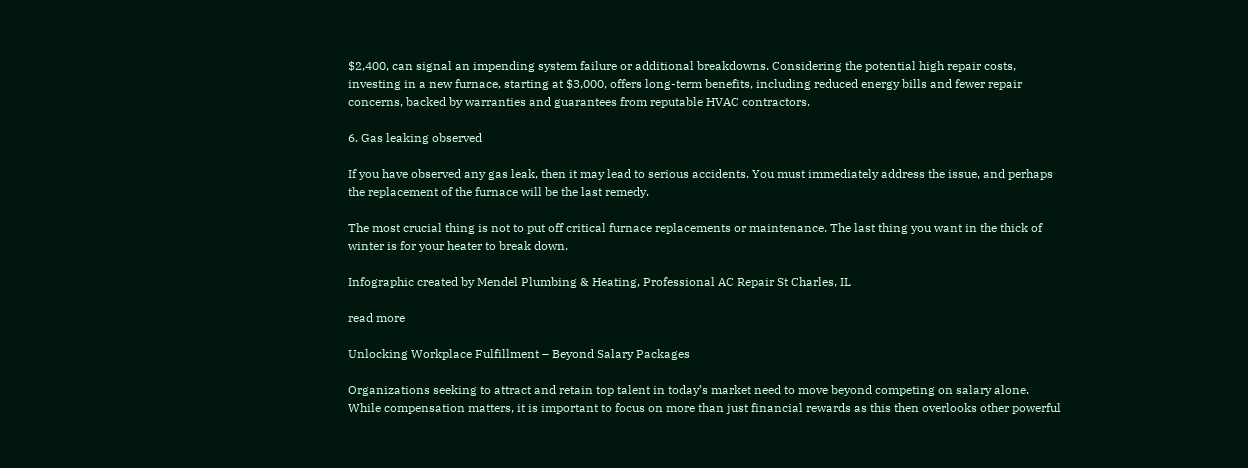$2,400, can signal an impending system failure or additional breakdowns. Considering the potential high repair costs, investing in a new furnace, starting at $3,000, offers long-term benefits, including reduced energy bills and fewer repair concerns, backed by warranties and guarantees from reputable HVAC contractors.

6. Gas leaking observed

If you have observed any gas leak, then it may lead to serious accidents. You must immediately address the issue, and perhaps the replacement of the furnace will be the last remedy.

The most crucial thing is not to put off critical furnace replacements or maintenance. The last thing you want in the thick of winter is for your heater to break down.

Infographic created by Mendel Plumbing & Heating, Professional AC Repair St Charles, IL

read more

Unlocking Workplace Fulfillment – Beyond Salary Packages

Organizations seeking to attract and retain top talent in today’s market need to move beyond competing on salary alone. While compensation matters, it is important to focus on more than just financial rewards as this then overlooks other powerful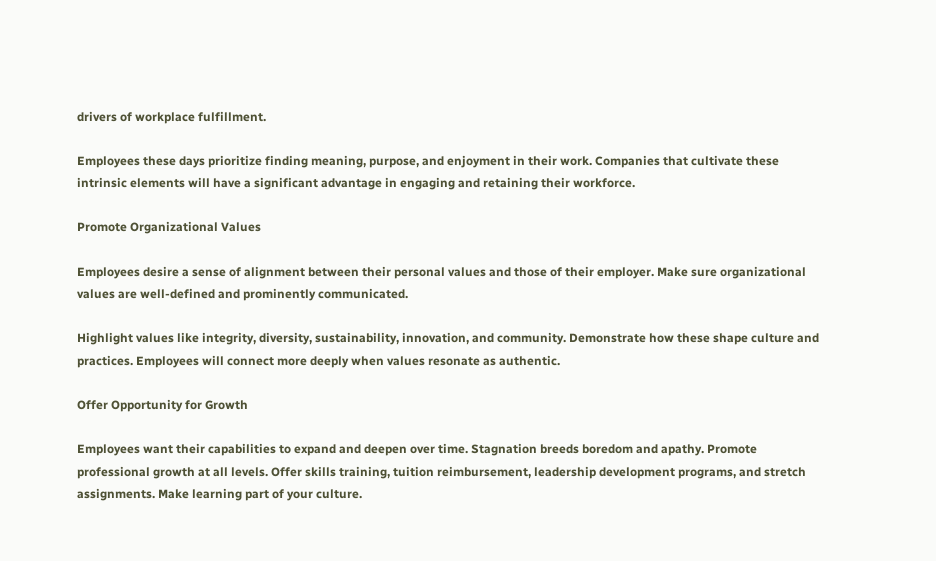drivers of workplace fulfillment.

Employees these days prioritize finding meaning, purpose, and enjoyment in their work. Companies that cultivate these intrinsic elements will have a significant advantage in engaging and retaining their workforce.

Promote Organizational Values

Employees desire a sense of alignment between their personal values and those of their employer. Make sure organizational values are well-defined and prominently communicated.

Highlight values like integrity, diversity, sustainability, innovation, and community. Demonstrate how these shape culture and practices. Employees will connect more deeply when values resonate as authentic.

Offer Opportunity for Growth

Employees want their capabilities to expand and deepen over time. Stagnation breeds boredom and apathy. Promote professional growth at all levels. Offer skills training, tuition reimbursement, leadership development programs, and stretch assignments. Make learning part of your culture.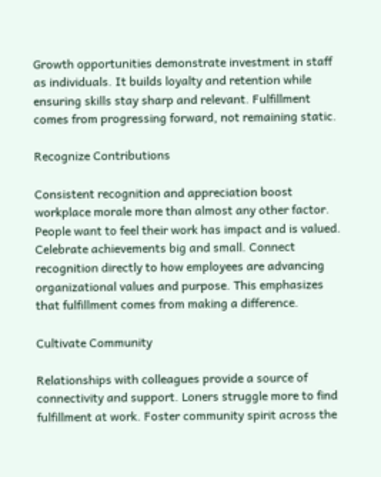Growth opportunities demonstrate investment in staff as individuals. It builds loyalty and retention while ensuring skills stay sharp and relevant. Fulfillment comes from progressing forward, not remaining static.

Recognize Contributions

Consistent recognition and appreciation boost workplace morale more than almost any other factor. People want to feel their work has impact and is valued. Celebrate achievements big and small. Connect recognition directly to how employees are advancing organizational values and purpose. This emphasizes that fulfillment comes from making a difference.

Cultivate Community

Relationships with colleagues provide a source of connectivity and support. Loners struggle more to find fulfillment at work. Foster community spirit across the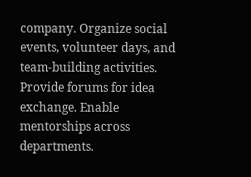company. Organize social events, volunteer days, and team-building activities. Provide forums for idea exchange. Enable mentorships across departments.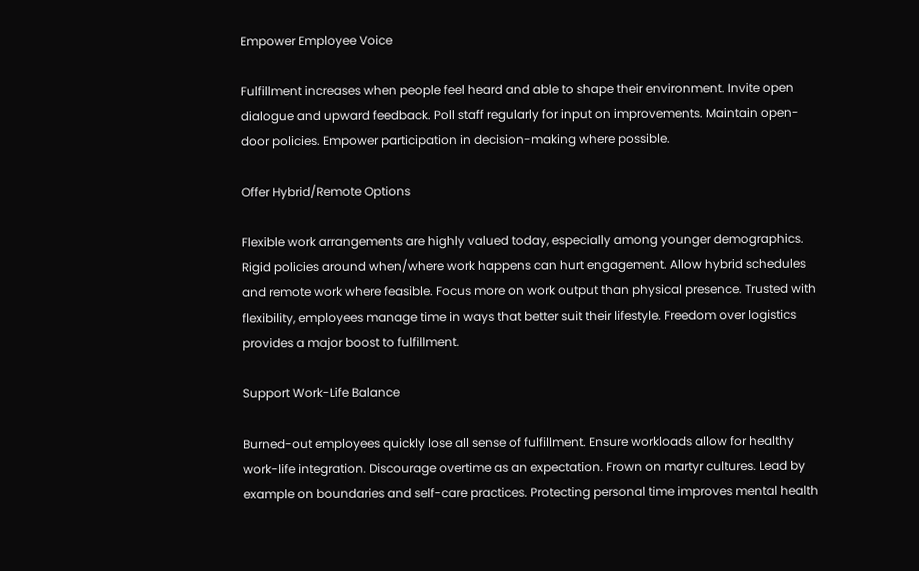Empower Employee Voice

Fulfillment increases when people feel heard and able to shape their environment. Invite open dialogue and upward feedback. Poll staff regularly for input on improvements. Maintain open-door policies. Empower participation in decision-making where possible.

Offer Hybrid/Remote Options

Flexible work arrangements are highly valued today, especially among younger demographics. Rigid policies around when/where work happens can hurt engagement. Allow hybrid schedules and remote work where feasible. Focus more on work output than physical presence. Trusted with flexibility, employees manage time in ways that better suit their lifestyle. Freedom over logistics provides a major boost to fulfillment.

Support Work-Life Balance

Burned-out employees quickly lose all sense of fulfillment. Ensure workloads allow for healthy work-life integration. Discourage overtime as an expectation. Frown on martyr cultures. Lead by example on boundaries and self-care practices. Protecting personal time improves mental health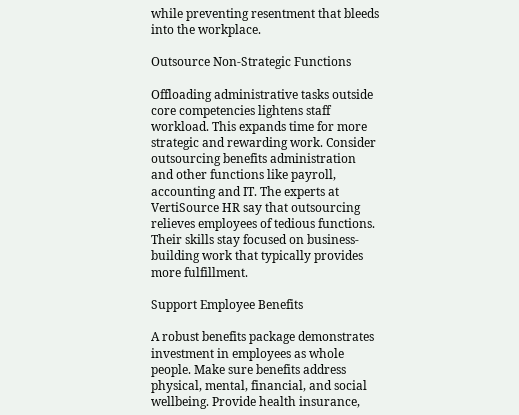while preventing resentment that bleeds into the workplace.

Outsource Non-Strategic Functions

Offloading administrative tasks outside core competencies lightens staff workload. This expands time for more strategic and rewarding work. Consider outsourcing benefits administration and other functions like payroll, accounting and IT. The experts at VertiSource HR say that outsourcing relieves employees of tedious functions. Their skills stay focused on business-building work that typically provides more fulfillment.

Support Employee Benefits

A robust benefits package demonstrates investment in employees as whole people. Make sure benefits address physical, mental, financial, and social wellbeing. Provide health insurance,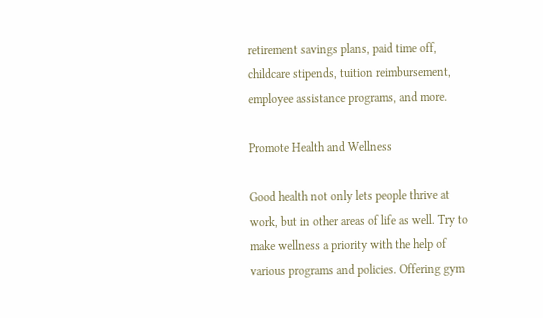retirement savings plans, paid time off, childcare stipends, tuition reimbursement, employee assistance programs, and more.

Promote Health and Wellness

Good health not only lets people thrive at work, but in other areas of life as well. Try to make wellness a priority with the help of various programs and policies. Offering gym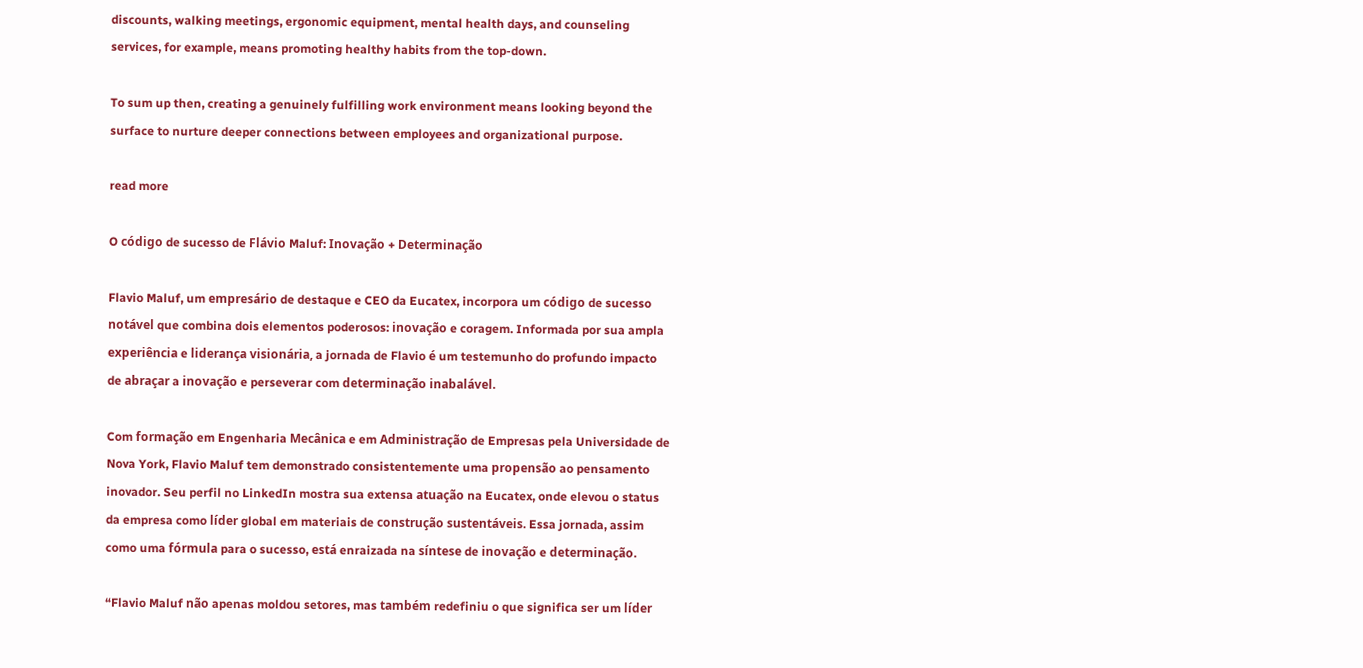discounts, walking meetings, ergonomic equipment, mental health days, and counseling services, for example, means promoting healthy habits from the top-down.

To sum up then, creating a genuinely fulfilling work environment means looking beyond the surface to nurture deeper connections between employees and organizational purpose.

read more

O código de sucesso de Flávio Maluf: Inovação + Determinação

Flavio Maluf, um empresário de destaque e CEO da Eucatex, incorpora um código de sucesso notável que combina dois elementos poderosos: inovação e coragem. Informada por sua ampla experiência e liderança visionária, a jornada de Flavio é um testemunho do profundo impacto de abraçar a inovação e perseverar com determinação inabalável.

Com formação em Engenharia Mecânica e em Administração de Empresas pela Universidade de Nova York, Flavio Maluf tem demonstrado consistentemente uma propensão ao pensamento inovador. Seu perfil no LinkedIn mostra sua extensa atuação na Eucatex, onde elevou o status da empresa como líder global em materiais de construção sustentáveis. Essa jornada, assim como uma fórmula para o sucesso, está enraizada na síntese de inovação e determinação.

“Flavio Maluf não apenas moldou setores, mas também redefiniu o que significa ser um líder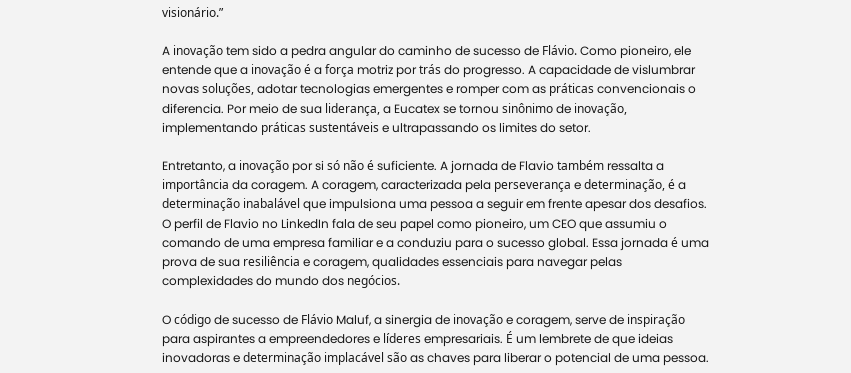visionário.”

A inovação tem sido a pedra angular do caminho de sucesso de Flávio. Como pioneiro, ele entende que a inovação é a força motriz por trás do progresso. A capacidade de vislumbrar novas soluções, adotar tecnologias emergentes e romper com as práticas convencionais o diferencia. Por meio de sua liderança, a Eucatex se tornou sinônimo de inovação, implementando práticas sustentáveis e ultrapassando os limites do setor.

Entretanto, a inovação por si só não é suficiente. A jornada de Flavio também ressalta a importância da coragem. A coragem, caracterizada pela perseverança e determinação, é a determinação inabalável que impulsiona uma pessoa a seguir em frente apesar dos desafios. O perfil de Flavio no LinkedIn fala de seu papel como pioneiro, um CEO que assumiu o comando de uma empresa familiar e a conduziu para o sucesso global. Essa jornada é uma prova de sua resiliência e coragem, qualidades essenciais para navegar pelas complexidades do mundo dos negócios.

O código de sucesso de Flávio Maluf, a sinergia de inovação e coragem, serve de inspiração para aspirantes a empreendedores e líderes empresariais. É um lembrete de que ideias inovadoras e determinação implacável são as chaves para liberar o potencial de uma pessoa.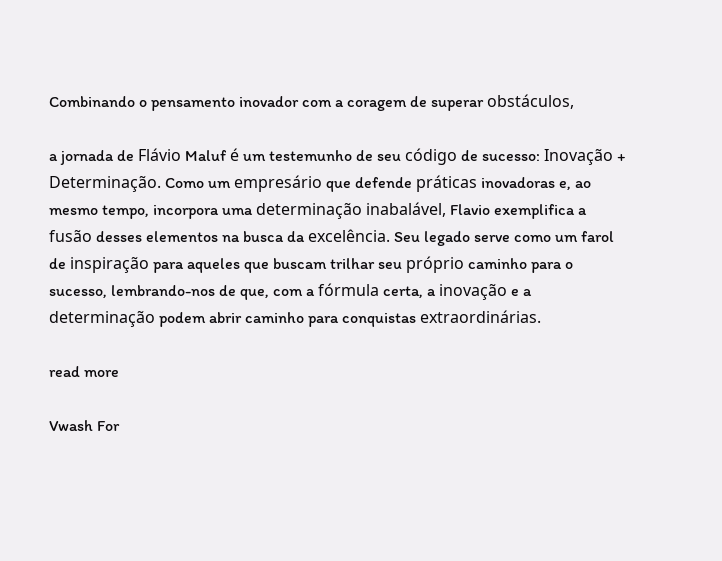Combinando o pensamento inovador com a coragem de superar obstáculos,

a jornada de Flávio Maluf é um testemunho de seu código de sucesso: Inovação + Determinação. Como um empresário que defende práticas inovadoras e, ao mesmo tempo, incorpora uma determinação inabalável, Flavio exemplifica a fusão desses elementos na busca da excelência. Seu legado serve como um farol de inspiração para aqueles que buscam trilhar seu próprio caminho para o sucesso, lembrando-nos de que, com a fórmula certa, a inovação e a determinação podem abrir caminho para conquistas extraordinárias.

read more

Vwash For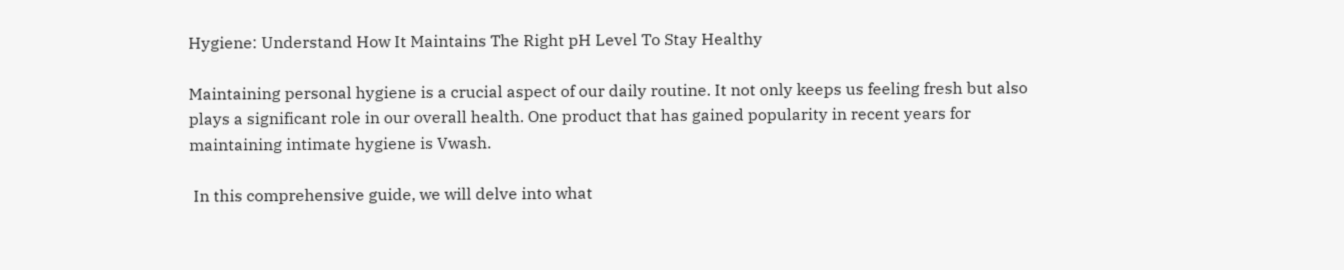Hygiene: Understand How It Maintains The Right pH Level To Stay Healthy

Maintaining personal hygiene is a crucial aspect of our daily routine. It not only keeps us feeling fresh but also plays a significant role in our overall health. One product that has gained popularity in recent years for maintaining intimate hygiene is Vwash.

 In this comprehensive guide, we will delve into what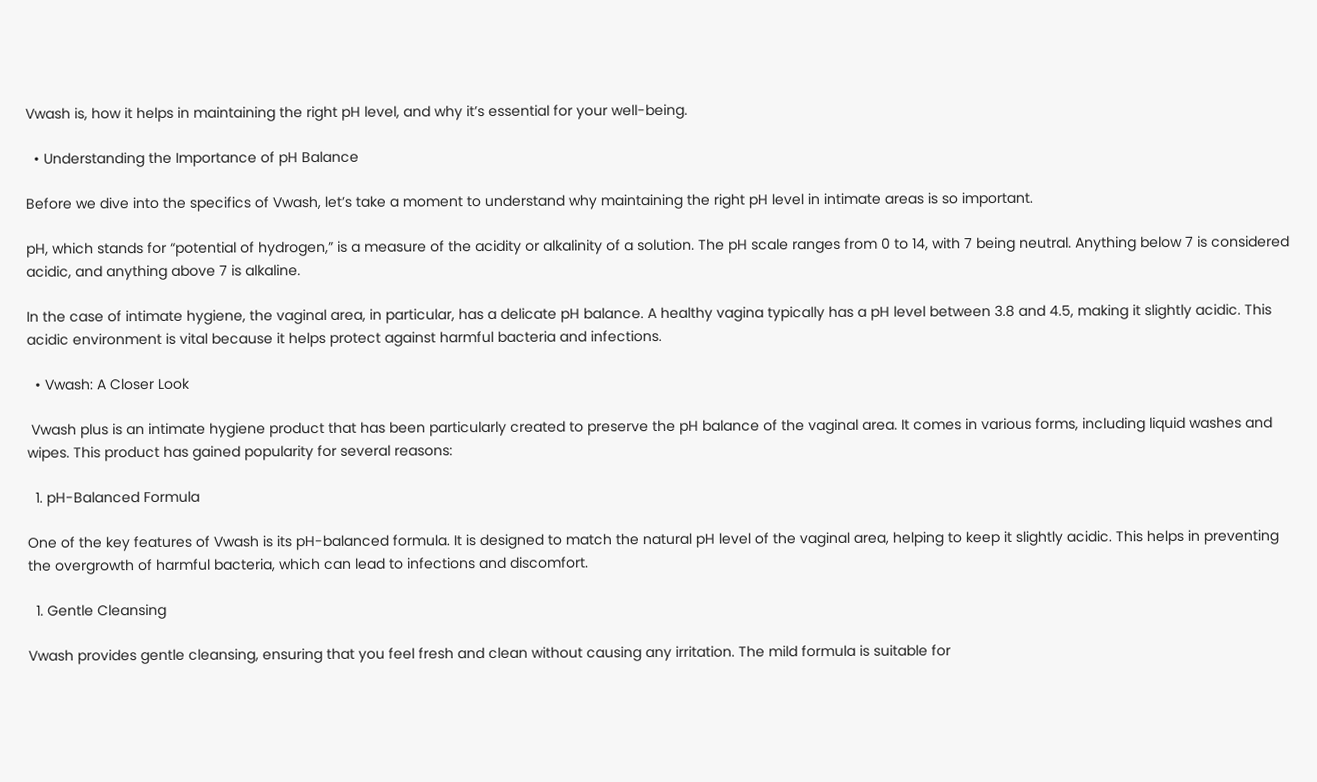Vwash is, how it helps in maintaining the right pH level, and why it’s essential for your well-being.

  • Understanding the Importance of pH Balance

Before we dive into the specifics of Vwash, let’s take a moment to understand why maintaining the right pH level in intimate areas is so important.

pH, which stands for “potential of hydrogen,” is a measure of the acidity or alkalinity of a solution. The pH scale ranges from 0 to 14, with 7 being neutral. Anything below 7 is considered acidic, and anything above 7 is alkaline.

In the case of intimate hygiene, the vaginal area, in particular, has a delicate pH balance. A healthy vagina typically has a pH level between 3.8 and 4.5, making it slightly acidic. This acidic environment is vital because it helps protect against harmful bacteria and infections.

  • Vwash: A Closer Look

 Vwash plus is an intimate hygiene product that has been particularly created to preserve the pH balance of the vaginal area. It comes in various forms, including liquid washes and wipes. This product has gained popularity for several reasons:

  1. pH-Balanced Formula

One of the key features of Vwash is its pH-balanced formula. It is designed to match the natural pH level of the vaginal area, helping to keep it slightly acidic. This helps in preventing the overgrowth of harmful bacteria, which can lead to infections and discomfort.

  1. Gentle Cleansing

Vwash provides gentle cleansing, ensuring that you feel fresh and clean without causing any irritation. The mild formula is suitable for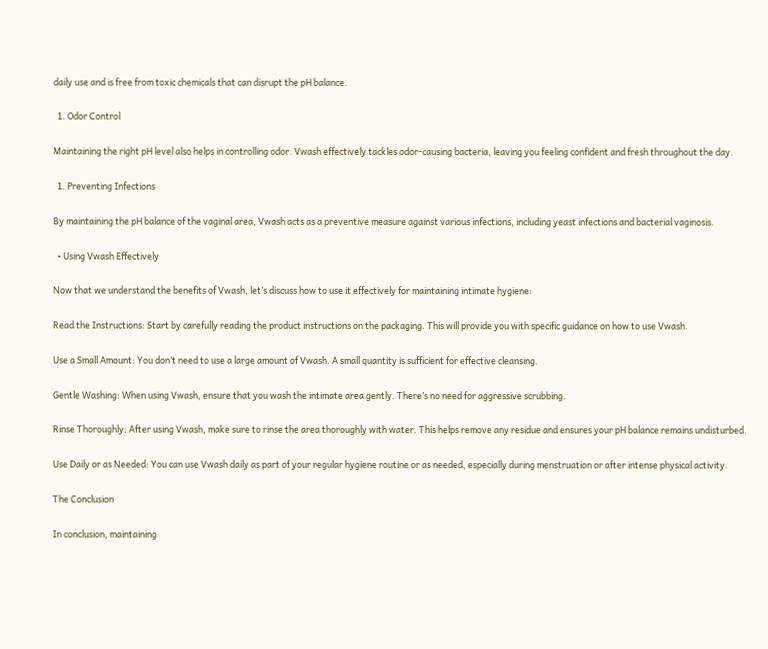daily use and is free from toxic chemicals that can disrupt the pH balance.

  1. Odor Control

Maintaining the right pH level also helps in controlling odor. Vwash effectively tackles odor-causing bacteria, leaving you feeling confident and fresh throughout the day.

  1. Preventing Infections

By maintaining the pH balance of the vaginal area, Vwash acts as a preventive measure against various infections, including yeast infections and bacterial vaginosis.

  • Using Vwash Effectively

Now that we understand the benefits of Vwash, let’s discuss how to use it effectively for maintaining intimate hygiene:

Read the Instructions: Start by carefully reading the product instructions on the packaging. This will provide you with specific guidance on how to use Vwash.

Use a Small Amount: You don’t need to use a large amount of Vwash. A small quantity is sufficient for effective cleansing.

Gentle Washing: When using Vwash, ensure that you wash the intimate area gently. There’s no need for aggressive scrubbing.

Rinse Thoroughly: After using Vwash, make sure to rinse the area thoroughly with water. This helps remove any residue and ensures your pH balance remains undisturbed.

Use Daily or as Needed: You can use Vwash daily as part of your regular hygiene routine or as needed, especially during menstruation or after intense physical activity.

The Conclusion

In conclusion, maintaining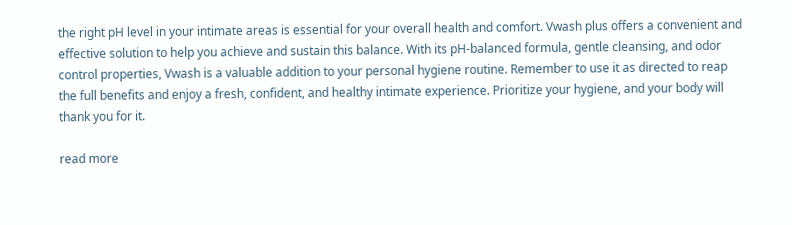the right pH level in your intimate areas is essential for your overall health and comfort. Vwash plus offers a convenient and effective solution to help you achieve and sustain this balance. With its pH-balanced formula, gentle cleansing, and odor control properties, Vwash is a valuable addition to your personal hygiene routine. Remember to use it as directed to reap the full benefits and enjoy a fresh, confident, and healthy intimate experience. Prioritize your hygiene, and your body will thank you for it.

read more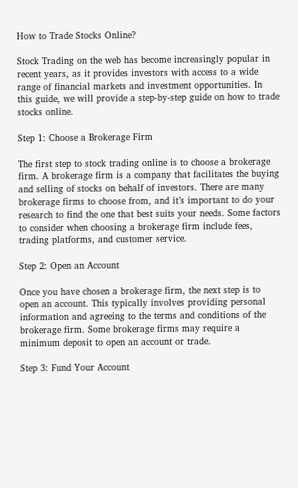How to Trade Stocks Online?

Stock Trading on the web has become increasingly popular in recent years, as it provides investors with access to a wide range of financial markets and investment opportunities. In this guide, we will provide a step-by-step guide on how to trade stocks online.

Step 1: Choose a Brokerage Firm

The first step to stock trading online is to choose a brokerage firm. A brokerage firm is a company that facilitates the buying and selling of stocks on behalf of investors. There are many brokerage firms to choose from, and it’s important to do your research to find the one that best suits your needs. Some factors to consider when choosing a brokerage firm include fees, trading platforms, and customer service.

Step 2: Open an Account

Once you have chosen a brokerage firm, the next step is to open an account. This typically involves providing personal information and agreeing to the terms and conditions of the brokerage firm. Some brokerage firms may require a minimum deposit to open an account or trade.

Step 3: Fund Your Account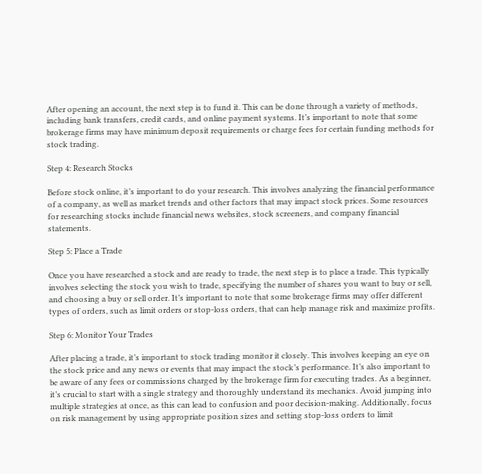After opening an account, the next step is to fund it. This can be done through a variety of methods, including bank transfers, credit cards, and online payment systems. It’s important to note that some brokerage firms may have minimum deposit requirements or charge fees for certain funding methods for stock trading.

Step 4: Research Stocks

Before stock online, it’s important to do your research. This involves analyzing the financial performance of a company, as well as market trends and other factors that may impact stock prices. Some resources for researching stocks include financial news websites, stock screeners, and company financial statements.

Step 5: Place a Trade

Once you have researched a stock and are ready to trade, the next step is to place a trade. This typically involves selecting the stock you wish to trade, specifying the number of shares you want to buy or sell, and choosing a buy or sell order. It’s important to note that some brokerage firms may offer different types of orders, such as limit orders or stop-loss orders, that can help manage risk and maximize profits.

Step 6: Monitor Your Trades

After placing a trade, it’s important to stock trading monitor it closely. This involves keeping an eye on the stock price and any news or events that may impact the stock’s performance. It’s also important to be aware of any fees or commissions charged by the brokerage firm for executing trades. As a beginner, it’s crucial to start with a single strategy and thoroughly understand its mechanics. Avoid jumping into multiple strategies at once, as this can lead to confusion and poor decision-making. Additionally, focus on risk management by using appropriate position sizes and setting stop-loss orders to limit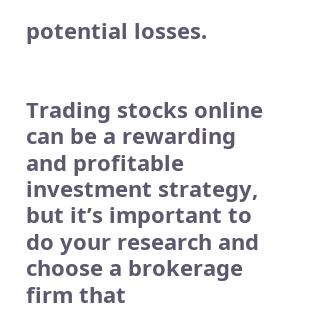potential losses.


Trading stocks online can be a rewarding and profitable investment strategy, but it’s important to do your research and choose a brokerage firm that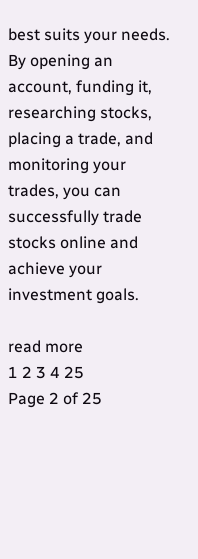best suits your needs. By opening an account, funding it, researching stocks, placing a trade, and monitoring your trades, you can successfully trade stocks online and achieve your investment goals.

read more
1 2 3 4 25
Page 2 of 25